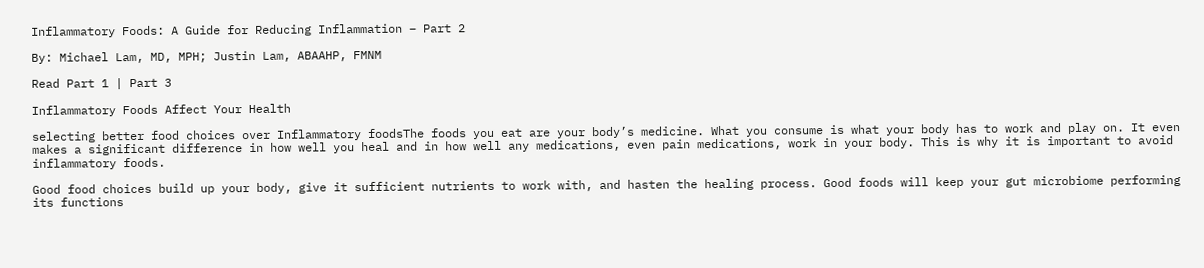Inflammatory Foods: A Guide for Reducing Inflammation – Part 2

By: Michael Lam, MD, MPH; Justin Lam, ABAAHP, FMNM

Read Part 1 | Part 3

Inflammatory Foods Affect Your Health

selecting better food choices over Inflammatory foodsThe foods you eat are your body’s medicine. What you consume is what your body has to work and play on. It even makes a significant difference in how well you heal and in how well any medications, even pain medications, work in your body. This is why it is important to avoid inflammatory foods.

Good food choices build up your body, give it sufficient nutrients to work with, and hasten the healing process. Good foods will keep your gut microbiome performing its functions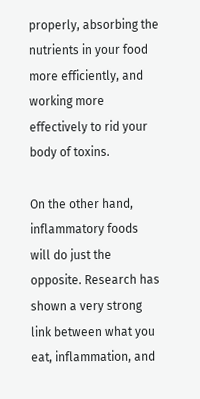properly, absorbing the nutrients in your food more efficiently, and working more effectively to rid your body of toxins.

On the other hand, inflammatory foods will do just the opposite. Research has shown a very strong link between what you eat, inflammation, and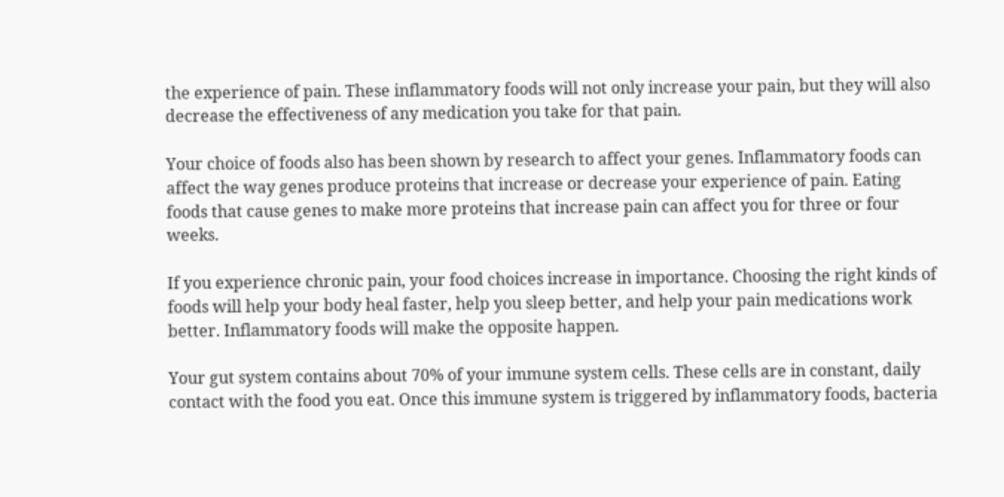the experience of pain. These inflammatory foods will not only increase your pain, but they will also decrease the effectiveness of any medication you take for that pain.

Your choice of foods also has been shown by research to affect your genes. Inflammatory foods can affect the way genes produce proteins that increase or decrease your experience of pain. Eating foods that cause genes to make more proteins that increase pain can affect you for three or four weeks.

If you experience chronic pain, your food choices increase in importance. Choosing the right kinds of foods will help your body heal faster, help you sleep better, and help your pain medications work better. Inflammatory foods will make the opposite happen.

Your gut system contains about 70% of your immune system cells. These cells are in constant, daily contact with the food you eat. Once this immune system is triggered by inflammatory foods, bacteria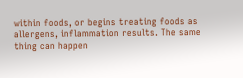within foods, or begins treating foods as allergens, inflammation results. The same thing can happen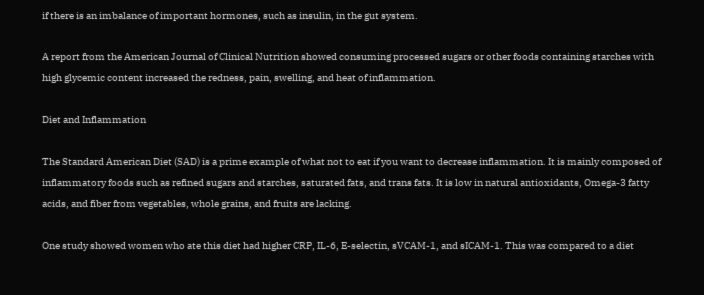if there is an imbalance of important hormones, such as insulin, in the gut system.

A report from the American Journal of Clinical Nutrition showed consuming processed sugars or other foods containing starches with high glycemic content increased the redness, pain, swelling, and heat of inflammation.

Diet and Inflammation

The Standard American Diet (SAD) is a prime example of what not to eat if you want to decrease inflammation. It is mainly composed of inflammatory foods such as refined sugars and starches, saturated fats, and trans fats. It is low in natural antioxidants, Omega-3 fatty acids, and fiber from vegetables, whole grains, and fruits are lacking.

One study showed women who ate this diet had higher CRP, IL-6, E-selectin, sVCAM-1, and sICAM-1. This was compared to a diet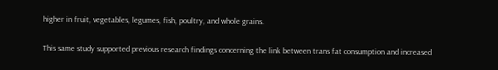higher in fruit, vegetables, legumes, fish, poultry, and whole grains.

This same study supported previous research findings concerning the link between trans fat consumption and increased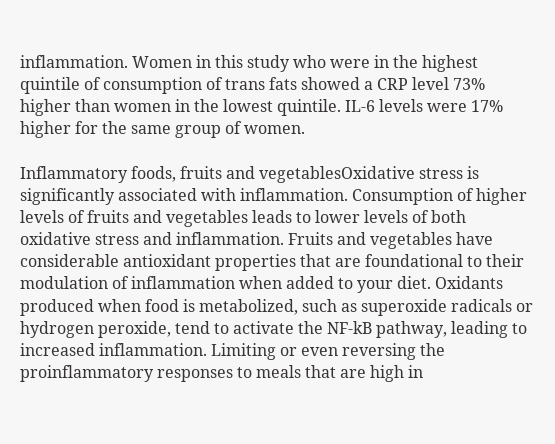inflammation. Women in this study who were in the highest quintile of consumption of trans fats showed a CRP level 73% higher than women in the lowest quintile. IL-6 levels were 17% higher for the same group of women.

Inflammatory foods, fruits and vegetablesOxidative stress is significantly associated with inflammation. Consumption of higher levels of fruits and vegetables leads to lower levels of both oxidative stress and inflammation. Fruits and vegetables have considerable antioxidant properties that are foundational to their modulation of inflammation when added to your diet. Oxidants produced when food is metabolized, such as superoxide radicals or hydrogen peroxide, tend to activate the NF-kB pathway, leading to increased inflammation. Limiting or even reversing the proinflammatory responses to meals that are high in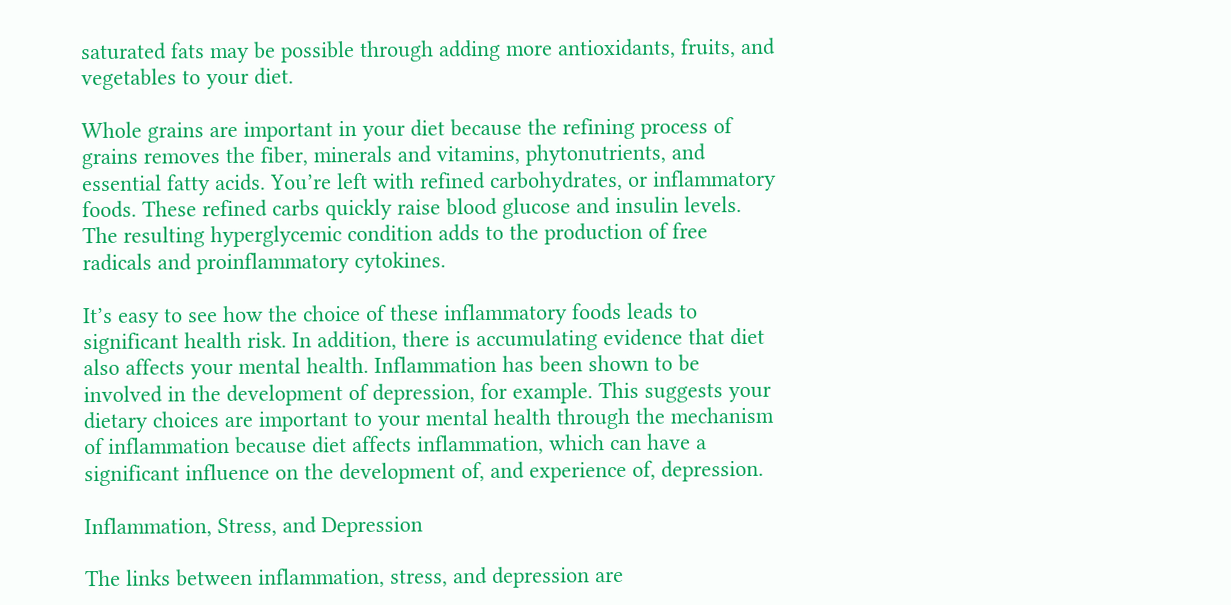saturated fats may be possible through adding more antioxidants, fruits, and vegetables to your diet.

Whole grains are important in your diet because the refining process of grains removes the fiber, minerals and vitamins, phytonutrients, and essential fatty acids. You’re left with refined carbohydrates, or inflammatory foods. These refined carbs quickly raise blood glucose and insulin levels. The resulting hyperglycemic condition adds to the production of free radicals and proinflammatory cytokines.

It’s easy to see how the choice of these inflammatory foods leads to significant health risk. In addition, there is accumulating evidence that diet also affects your mental health. Inflammation has been shown to be involved in the development of depression, for example. This suggests your dietary choices are important to your mental health through the mechanism of inflammation because diet affects inflammation, which can have a significant influence on the development of, and experience of, depression.

Inflammation, Stress, and Depression

The links between inflammation, stress, and depression are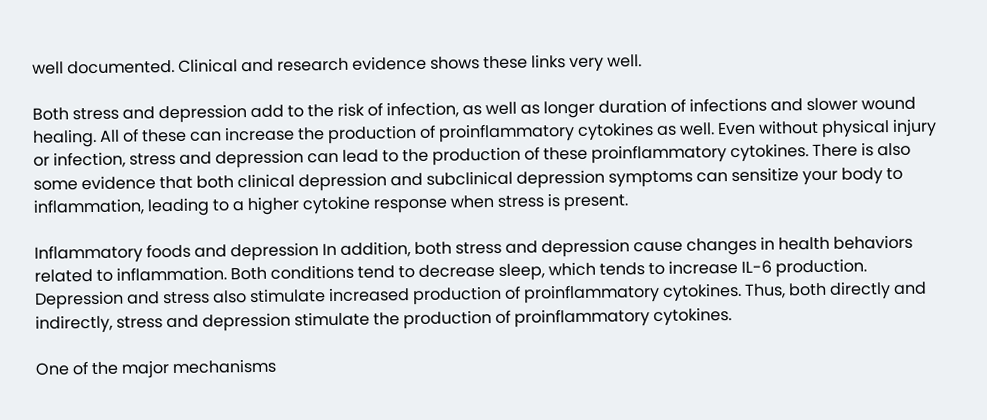well documented. Clinical and research evidence shows these links very well.

Both stress and depression add to the risk of infection, as well as longer duration of infections and slower wound healing. All of these can increase the production of proinflammatory cytokines as well. Even without physical injury or infection, stress and depression can lead to the production of these proinflammatory cytokines. There is also some evidence that both clinical depression and subclinical depression symptoms can sensitize your body to inflammation, leading to a higher cytokine response when stress is present.

Inflammatory foods and depression In addition, both stress and depression cause changes in health behaviors related to inflammation. Both conditions tend to decrease sleep, which tends to increase IL-6 production. Depression and stress also stimulate increased production of proinflammatory cytokines. Thus, both directly and indirectly, stress and depression stimulate the production of proinflammatory cytokines.

One of the major mechanisms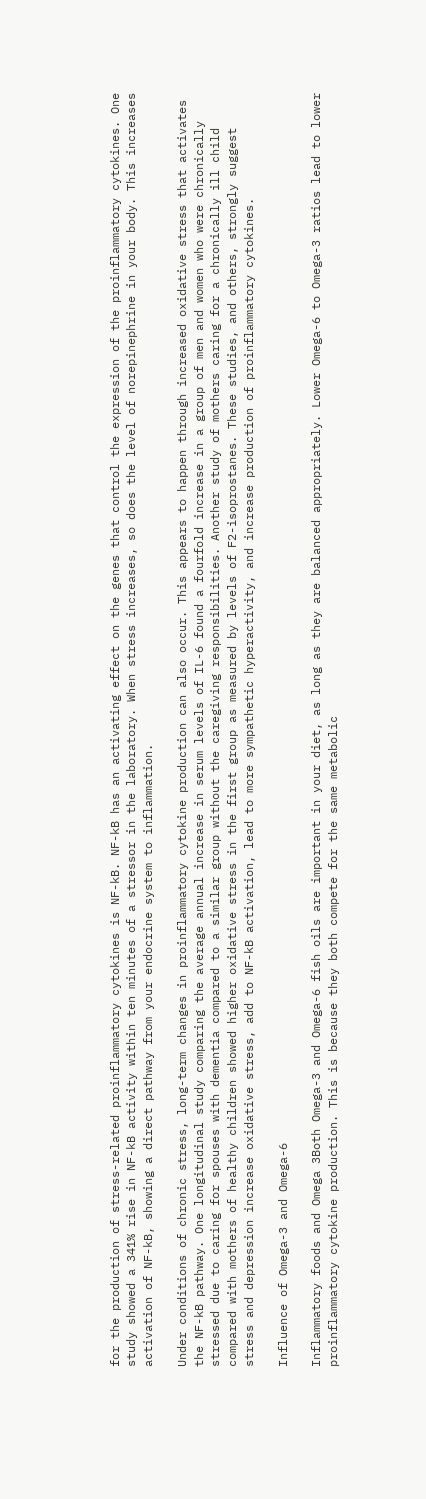for the production of stress-related proinflammatory cytokines is NF-kB. NF-kB has an activating effect on the genes that control the expression of the proinflammatory cytokines. One study showed a 341% rise in NF-kB activity within ten minutes of a stressor in the laboratory. When stress increases, so does the level of norepinephrine in your body. This increases activation of NF-kB, showing a direct pathway from your endocrine system to inflammation.

Under conditions of chronic stress, long-term changes in proinflammatory cytokine production can also occur. This appears to happen through increased oxidative stress that activates the NF-kB pathway. One longitudinal study comparing the average annual increase in serum levels of IL-6 found a fourfold increase in a group of men and women who were chronically stressed due to caring for spouses with dementia compared to a similar group without the caregiving responsibilities. Another study of mothers caring for a chronically ill child compared with mothers of healthy children showed higher oxidative stress in the first group as measured by levels of F2-isoprostanes. These studies, and others, strongly suggest stress and depression increase oxidative stress, add to NF-kB activation, lead to more sympathetic hyperactivity, and increase production of proinflammatory cytokines.

Influence of Omega-3 and Omega-6

Inflammatory foods and Omega 3Both Omega-3 and Omega-6 fish oils are important in your diet, as long as they are balanced appropriately. Lower Omega-6 to Omega-3 ratios lead to lower proinflammatory cytokine production. This is because they both compete for the same metabolic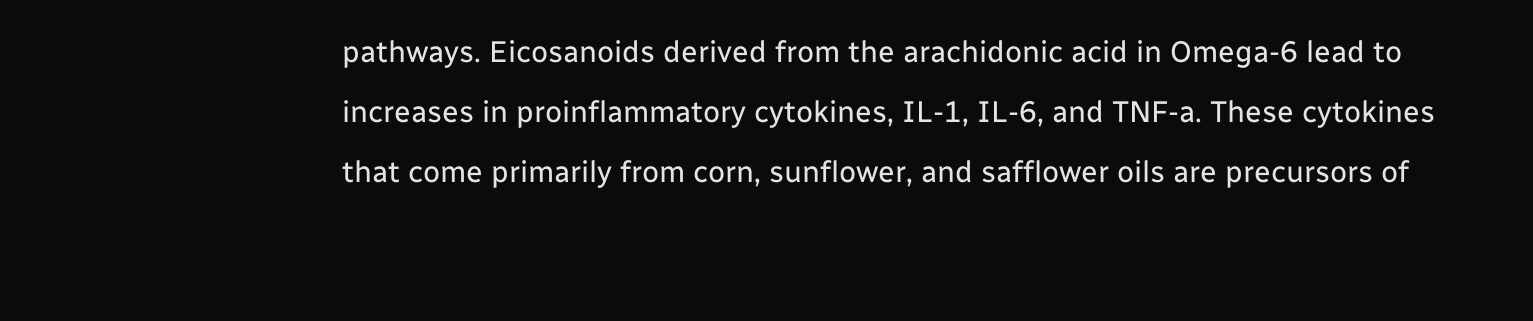pathways. Eicosanoids derived from the arachidonic acid in Omega-6 lead to increases in proinflammatory cytokines, IL-1, IL-6, and TNF-a. These cytokines that come primarily from corn, sunflower, and safflower oils are precursors of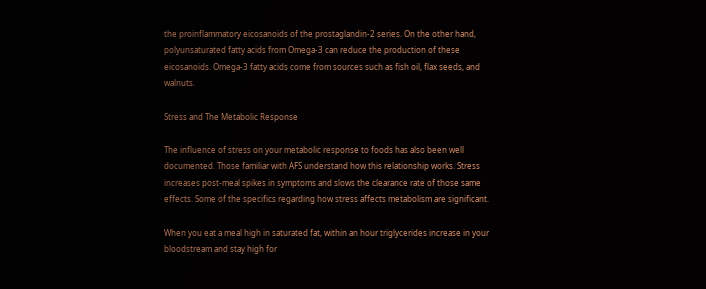the proinflammatory eicosanoids of the prostaglandin-2 series. On the other hand, polyunsaturated fatty acids from Omega-3 can reduce the production of these eicosanoids. Omega-3 fatty acids come from sources such as fish oil, flax seeds, and walnuts.

Stress and The Metabolic Response

The influence of stress on your metabolic response to foods has also been well documented. Those familiar with AFS understand how this relationship works. Stress increases post-meal spikes in symptoms and slows the clearance rate of those same effects. Some of the specifics regarding how stress affects metabolism are significant.

When you eat a meal high in saturated fat, within an hour triglycerides increase in your bloodstream and stay high for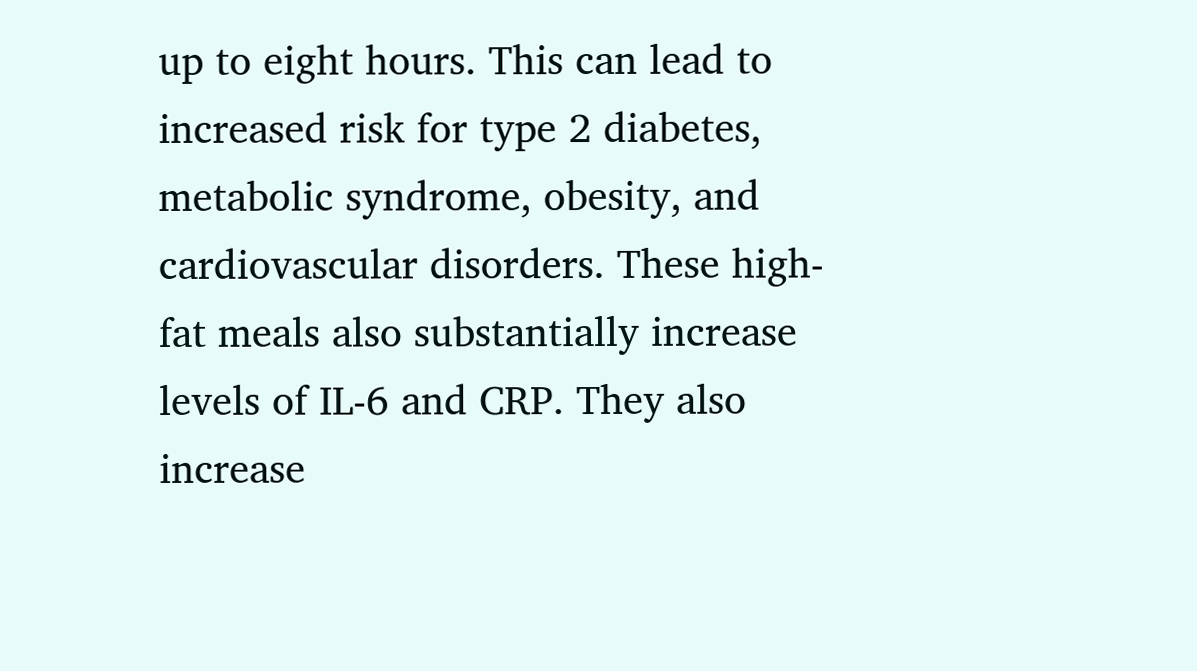up to eight hours. This can lead to increased risk for type 2 diabetes, metabolic syndrome, obesity, and cardiovascular disorders. These high-fat meals also substantially increase levels of IL-6 and CRP. They also increase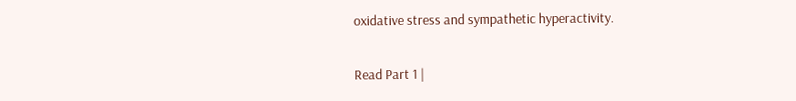oxidative stress and sympathetic hyperactivity.

Read Part 1 |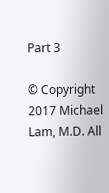Part 3

© Copyright 2017 Michael Lam, M.D. All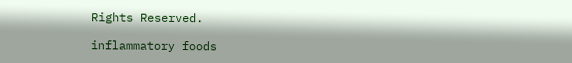Rights Reserved.

inflammatory foods